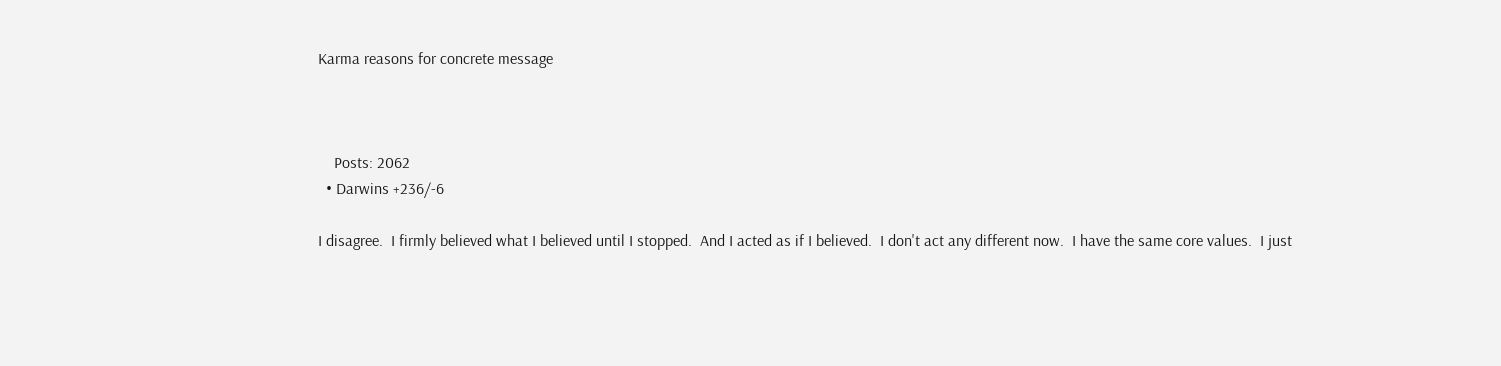Karma reasons for concrete message



    Posts: 2062
  • Darwins +236/-6

I disagree.  I firmly believed what I believed until I stopped.  And I acted as if I believed.  I don't act any different now.  I have the same core values.  I just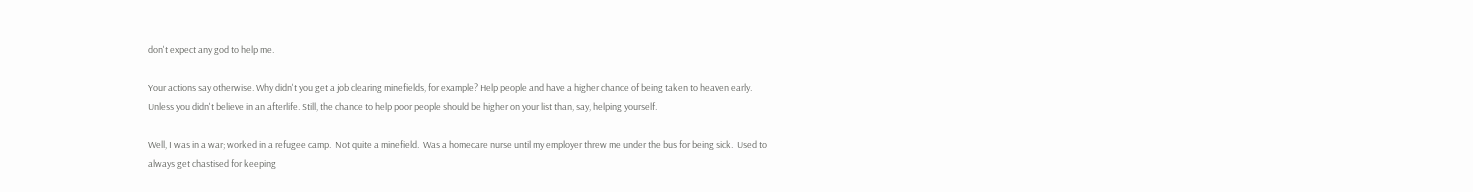don't expect any god to help me.

Your actions say otherwise. Why didn't you get a job clearing minefields, for example? Help people and have a higher chance of being taken to heaven early. Unless you didn't believe in an afterlife. Still, the chance to help poor people should be higher on your list than, say, helping yourself.

Well, I was in a war; worked in a refugee camp.  Not quite a minefield.  Was a homecare nurse until my employer threw me under the bus for being sick.  Used to always get chastised for keeping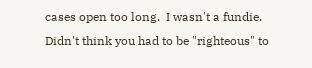cases open too long.  I wasn't a fundie.  Didn't think you had to be "righteous" to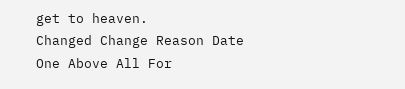get to heaven.
Changed Change Reason Date
One Above All For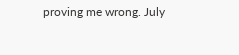proving me wrong. July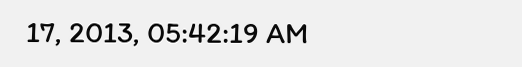17, 2013, 05:42:19 AM